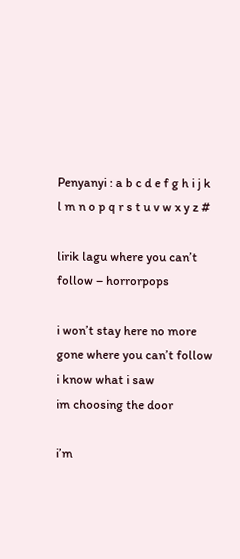Penyanyi : a b c d e f g h i j k l m n o p q r s t u v w x y z #

lirik lagu where you can’t follow – horrorpops

i won’t stay here no more
gone where you can’t follow
i know what i saw
im choosing the door

i’m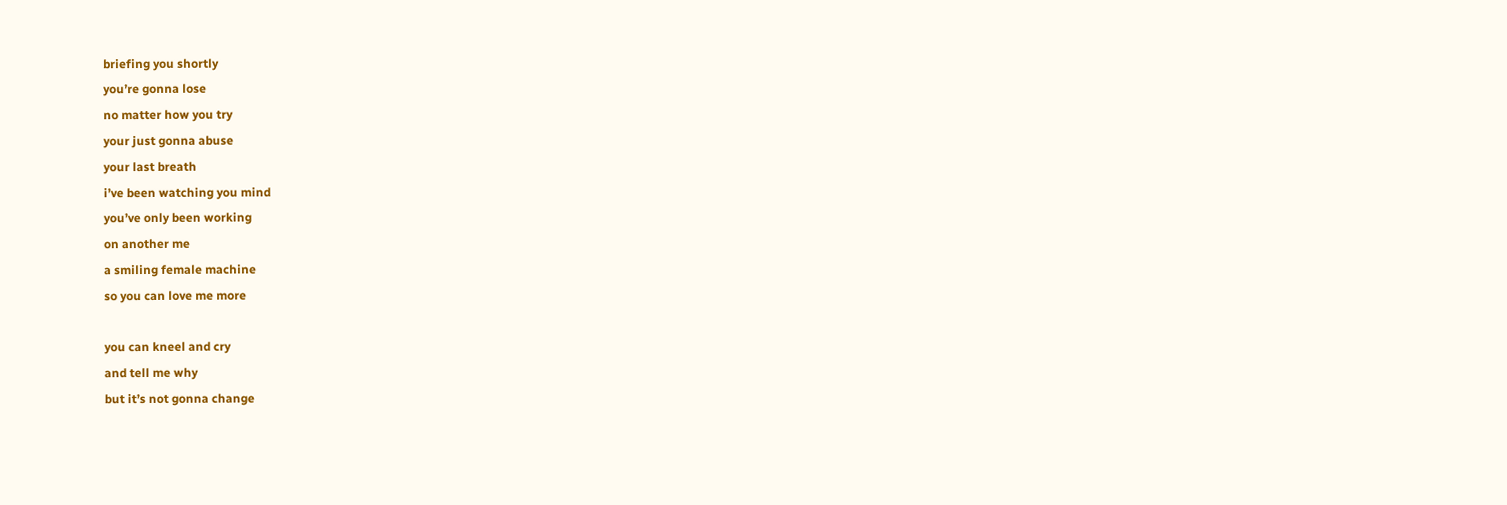briefing you shortly
you’re gonna lose
no matter how you try
your just gonna abuse
your last breath
i’ve been watching you mind
you’ve only been working
on another me
a smiling female machine
so you can love me more

you can kneel and cry
and tell me why
but it’s not gonna change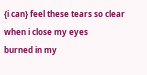{i can} feel these tears so clear
when i close my eyes
burned in my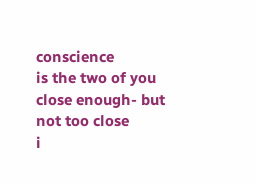conscience
is the two of you
close enough- but not too close
i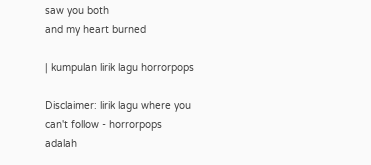saw you both
and my heart burned

| kumpulan lirik lagu horrorpops

Disclaimer: lirik lagu where you can't follow - horrorpops adalah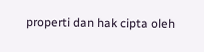properti dan hak cipta oleh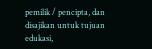pemilik / pencipta, dan disajikan untuk tujuan edukasi,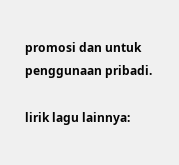promosi dan untuk penggunaan pribadi.

lirik lagu lainnya: